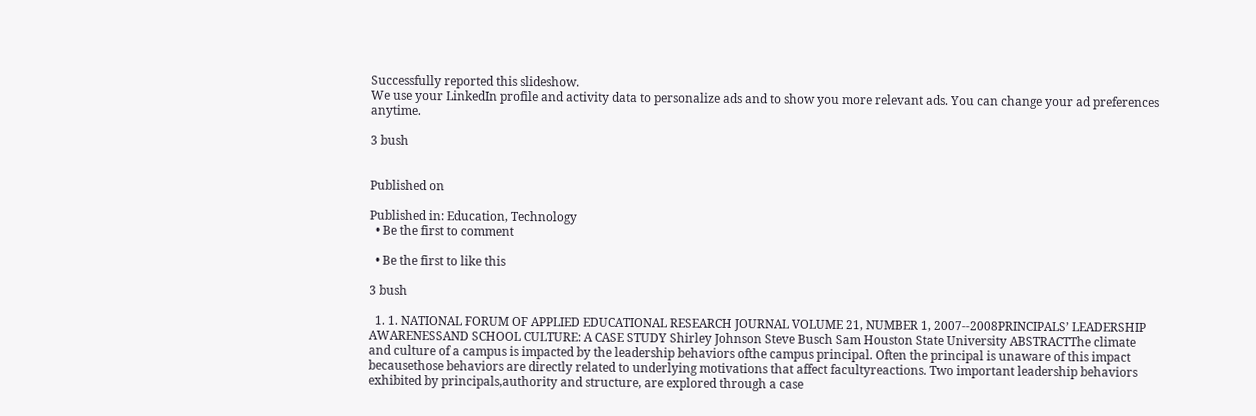Successfully reported this slideshow.
We use your LinkedIn profile and activity data to personalize ads and to show you more relevant ads. You can change your ad preferences anytime.

3 bush


Published on

Published in: Education, Technology
  • Be the first to comment

  • Be the first to like this

3 bush

  1. 1. NATIONAL FORUM OF APPLIED EDUCATIONAL RESEARCH JOURNAL VOLUME 21, NUMBER 1, 2007--2008PRINCIPALS’ LEADERSHIP AWARENESSAND SCHOOL CULTURE: A CASE STUDY Shirley Johnson Steve Busch Sam Houston State University ABSTRACTThe climate and culture of a campus is impacted by the leadership behaviors ofthe campus principal. Often the principal is unaware of this impact becausethose behaviors are directly related to underlying motivations that affect facultyreactions. Two important leadership behaviors exhibited by principals,authority and structure, are explored through a case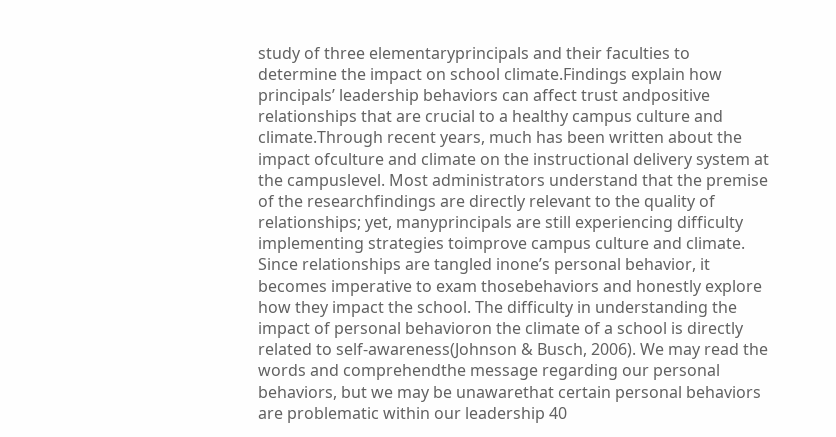study of three elementaryprincipals and their faculties to determine the impact on school climate.Findings explain how principals’ leadership behaviors can affect trust andpositive relationships that are crucial to a healthy campus culture and climate.Through recent years, much has been written about the impact ofculture and climate on the instructional delivery system at the campuslevel. Most administrators understand that the premise of the researchfindings are directly relevant to the quality of relationships; yet, manyprincipals are still experiencing difficulty implementing strategies toimprove campus culture and climate. Since relationships are tangled inone’s personal behavior, it becomes imperative to exam thosebehaviors and honestly explore how they impact the school. The difficulty in understanding the impact of personal behavioron the climate of a school is directly related to self-awareness(Johnson & Busch, 2006). We may read the words and comprehendthe message regarding our personal behaviors, but we may be unawarethat certain personal behaviors are problematic within our leadership 40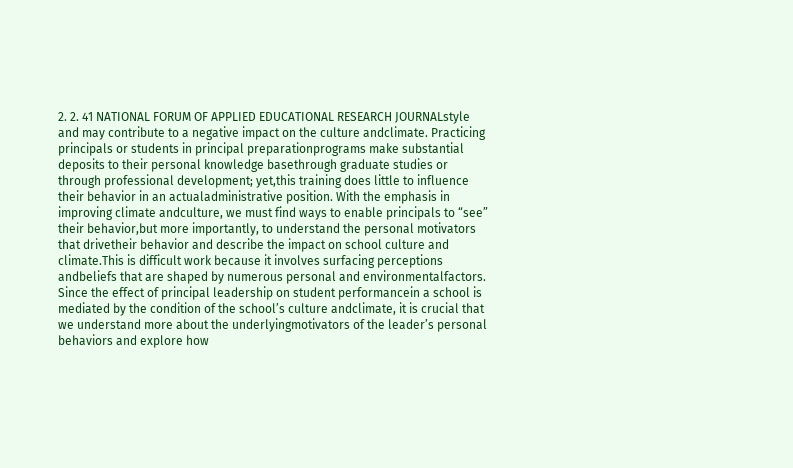2. 2. 41 NATIONAL FORUM OF APPLIED EDUCATIONAL RESEARCH JOURNALstyle and may contribute to a negative impact on the culture andclimate. Practicing principals or students in principal preparationprograms make substantial deposits to their personal knowledge basethrough graduate studies or through professional development; yet,this training does little to influence their behavior in an actualadministrative position. With the emphasis in improving climate andculture, we must find ways to enable principals to “see” their behavior,but more importantly, to understand the personal motivators that drivetheir behavior and describe the impact on school culture and climate.This is difficult work because it involves surfacing perceptions andbeliefs that are shaped by numerous personal and environmentalfactors. Since the effect of principal leadership on student performancein a school is mediated by the condition of the school’s culture andclimate, it is crucial that we understand more about the underlyingmotivators of the leader’s personal behaviors and explore how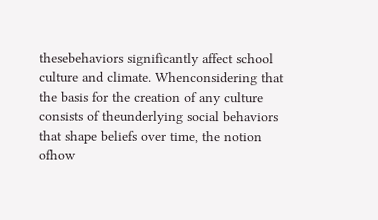thesebehaviors significantly affect school culture and climate. Whenconsidering that the basis for the creation of any culture consists of theunderlying social behaviors that shape beliefs over time, the notion ofhow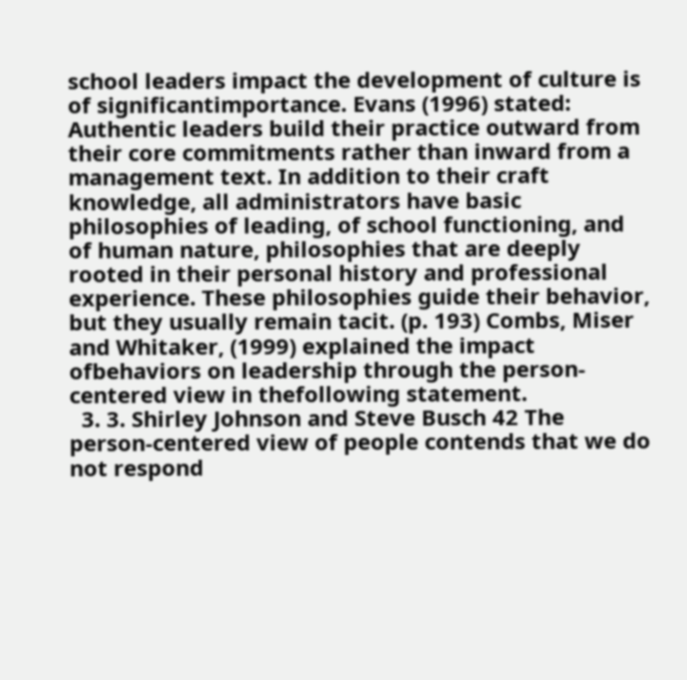school leaders impact the development of culture is of significantimportance. Evans (1996) stated: Authentic leaders build their practice outward from their core commitments rather than inward from a management text. In addition to their craft knowledge, all administrators have basic philosophies of leading, of school functioning, and of human nature, philosophies that are deeply rooted in their personal history and professional experience. These philosophies guide their behavior, but they usually remain tacit. (p. 193) Combs, Miser and Whitaker, (1999) explained the impact ofbehaviors on leadership through the person-centered view in thefollowing statement.
  3. 3. Shirley Johnson and Steve Busch 42 The person-centered view of people contends that we do not respond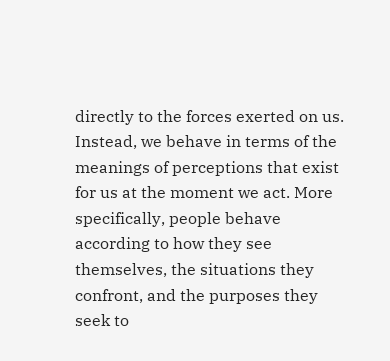directly to the forces exerted on us. Instead, we behave in terms of the meanings of perceptions that exist for us at the moment we act. More specifically, people behave according to how they see themselves, the situations they confront, and the purposes they seek to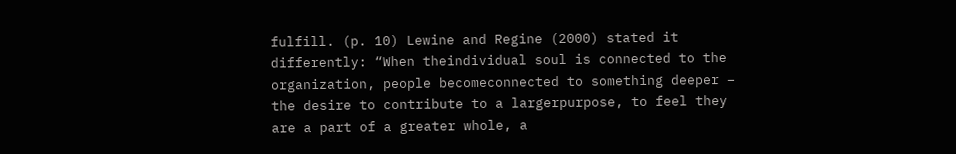fulfill. (p. 10) Lewine and Regine (2000) stated it differently: “When theindividual soul is connected to the organization, people becomeconnected to something deeper – the desire to contribute to a largerpurpose, to feel they are a part of a greater whole, a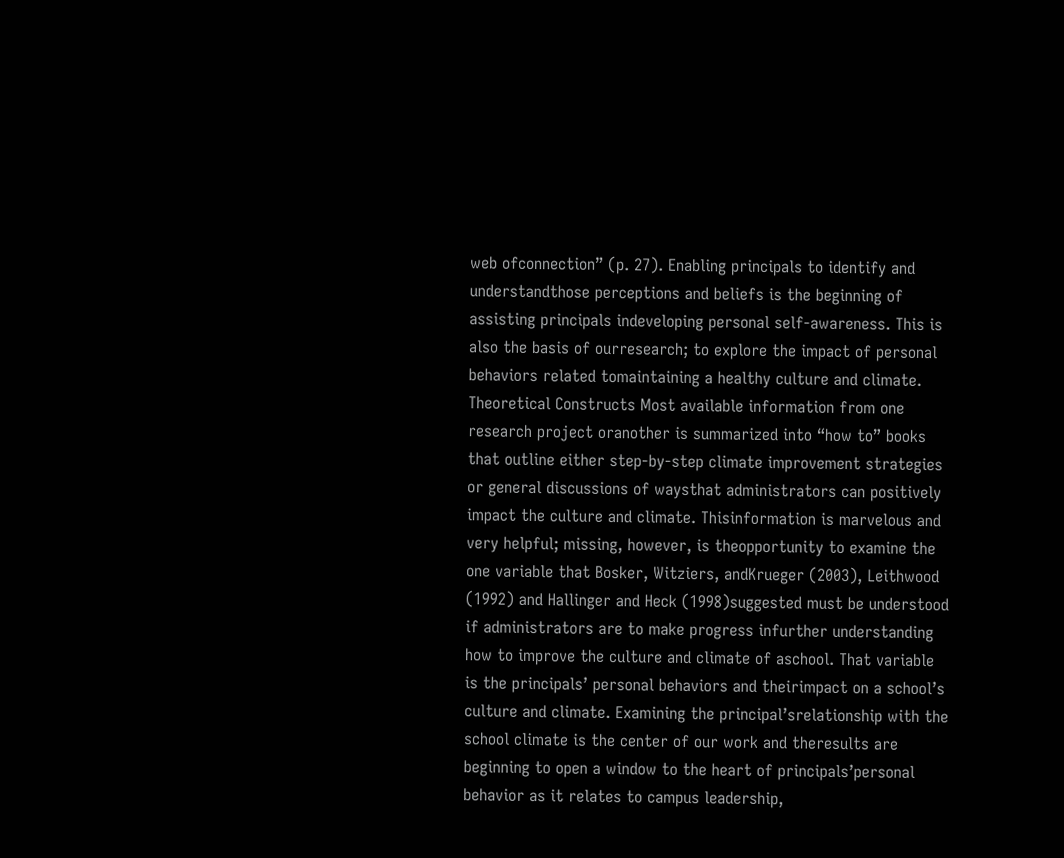web ofconnection” (p. 27). Enabling principals to identify and understandthose perceptions and beliefs is the beginning of assisting principals indeveloping personal self-awareness. This is also the basis of ourresearch; to explore the impact of personal behaviors related tomaintaining a healthy culture and climate. Theoretical Constructs Most available information from one research project oranother is summarized into “how to” books that outline either step-by-step climate improvement strategies or general discussions of waysthat administrators can positively impact the culture and climate. Thisinformation is marvelous and very helpful; missing, however, is theopportunity to examine the one variable that Bosker, Witziers, andKrueger (2003), Leithwood (1992) and Hallinger and Heck (1998)suggested must be understood if administrators are to make progress infurther understanding how to improve the culture and climate of aschool. That variable is the principals’ personal behaviors and theirimpact on a school’s culture and climate. Examining the principal’srelationship with the school climate is the center of our work and theresults are beginning to open a window to the heart of principals’personal behavior as it relates to campus leadership,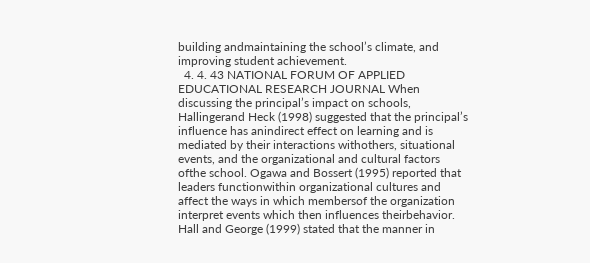building andmaintaining the school’s climate, and improving student achievement.
  4. 4. 43 NATIONAL FORUM OF APPLIED EDUCATIONAL RESEARCH JOURNAL When discussing the principal’s impact on schools, Hallingerand Heck (1998) suggested that the principal’s influence has anindirect effect on learning and is mediated by their interactions withothers, situational events, and the organizational and cultural factors ofthe school. Ogawa and Bossert (1995) reported that leaders functionwithin organizational cultures and affect the ways in which membersof the organization interpret events which then influences theirbehavior. Hall and George (1999) stated that the manner in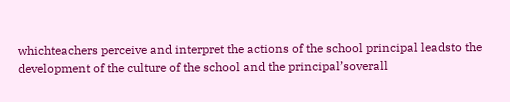whichteachers perceive and interpret the actions of the school principal leadsto the development of the culture of the school and the principal’soverall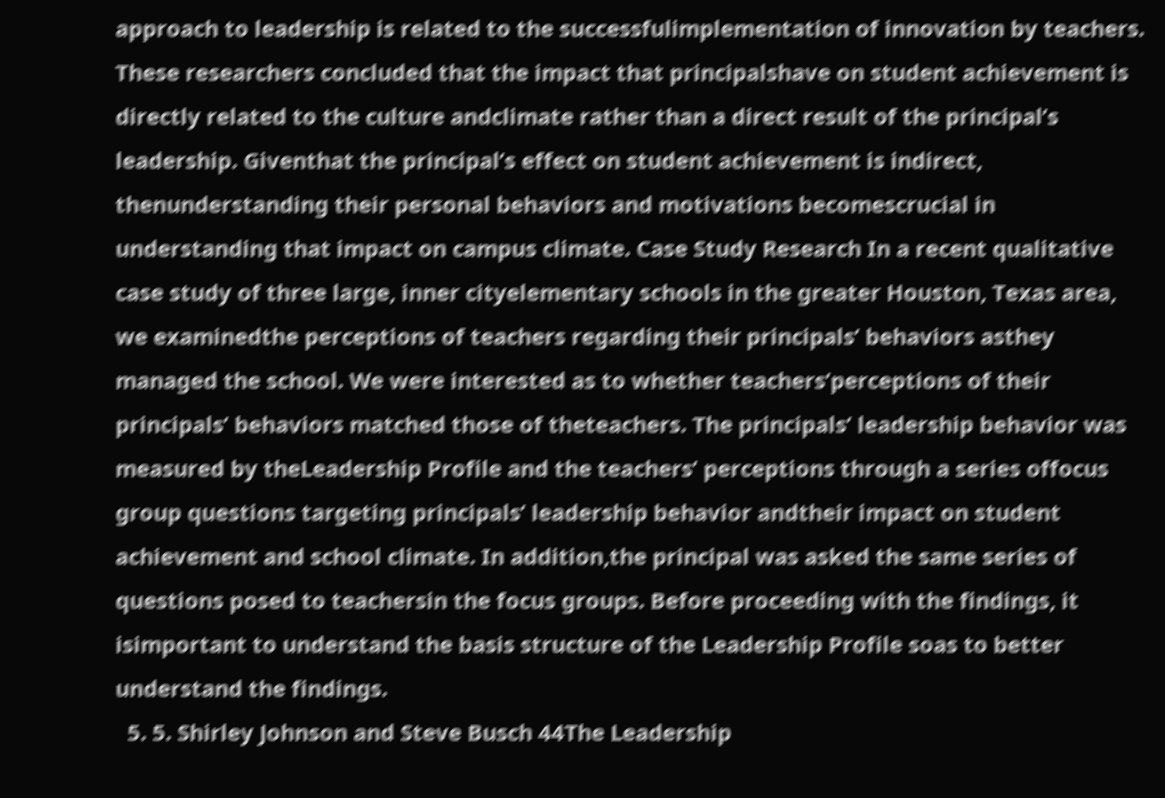approach to leadership is related to the successfulimplementation of innovation by teachers. These researchers concluded that the impact that principalshave on student achievement is directly related to the culture andclimate rather than a direct result of the principal’s leadership. Giventhat the principal’s effect on student achievement is indirect, thenunderstanding their personal behaviors and motivations becomescrucial in understanding that impact on campus climate. Case Study Research In a recent qualitative case study of three large, inner cityelementary schools in the greater Houston, Texas area, we examinedthe perceptions of teachers regarding their principals’ behaviors asthey managed the school. We were interested as to whether teachers’perceptions of their principals’ behaviors matched those of theteachers. The principals’ leadership behavior was measured by theLeadership Profile and the teachers’ perceptions through a series offocus group questions targeting principals’ leadership behavior andtheir impact on student achievement and school climate. In addition,the principal was asked the same series of questions posed to teachersin the focus groups. Before proceeding with the findings, it isimportant to understand the basis structure of the Leadership Profile soas to better understand the findings.
  5. 5. Shirley Johnson and Steve Busch 44The Leadership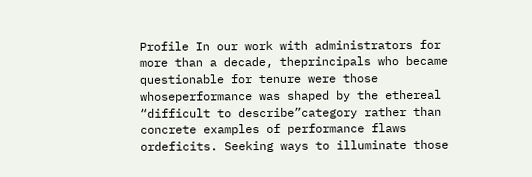Profile In our work with administrators for more than a decade, theprincipals who became questionable for tenure were those whoseperformance was shaped by the ethereal “difficult to describe”category rather than concrete examples of performance flaws ordeficits. Seeking ways to illuminate those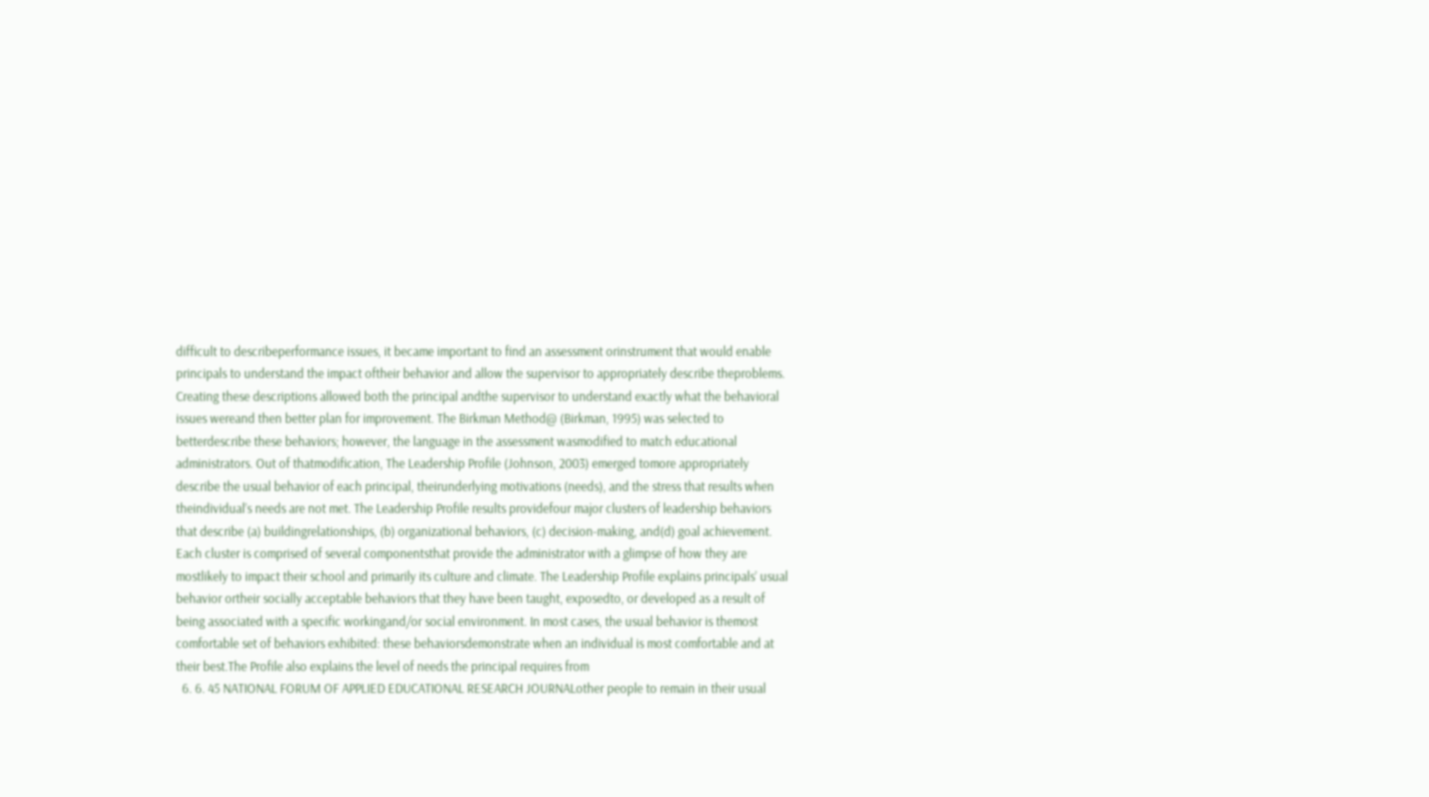difficult to describeperformance issues, it became important to find an assessment orinstrument that would enable principals to understand the impact oftheir behavior and allow the supervisor to appropriately describe theproblems. Creating these descriptions allowed both the principal andthe supervisor to understand exactly what the behavioral issues wereand then better plan for improvement. The Birkman Method@ (Birkman, 1995) was selected to betterdescribe these behaviors; however, the language in the assessment wasmodified to match educational administrators. Out of thatmodification, The Leadership Profile (Johnson, 2003) emerged tomore appropriately describe the usual behavior of each principal, theirunderlying motivations (needs), and the stress that results when theindividual’s needs are not met. The Leadership Profile results providefour major clusters of leadership behaviors that describe (a) buildingrelationships, (b) organizational behaviors, (c) decision-making, and(d) goal achievement. Each cluster is comprised of several componentsthat provide the administrator with a glimpse of how they are mostlikely to impact their school and primarily its culture and climate. The Leadership Profile explains principals’ usual behavior ortheir socially acceptable behaviors that they have been taught, exposedto, or developed as a result of being associated with a specific workingand/or social environment. In most cases, the usual behavior is themost comfortable set of behaviors exhibited: these behaviorsdemonstrate when an individual is most comfortable and at their best.The Profile also explains the level of needs the principal requires from
  6. 6. 45 NATIONAL FORUM OF APPLIED EDUCATIONAL RESEARCH JOURNALother people to remain in their usual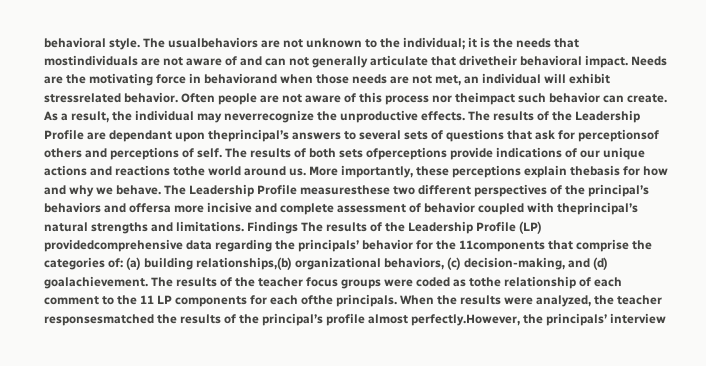behavioral style. The usualbehaviors are not unknown to the individual; it is the needs that mostindividuals are not aware of and can not generally articulate that drivetheir behavioral impact. Needs are the motivating force in behaviorand when those needs are not met, an individual will exhibit stressrelated behavior. Often people are not aware of this process nor theimpact such behavior can create. As a result, the individual may neverrecognize the unproductive effects. The results of the Leadership Profile are dependant upon theprincipal’s answers to several sets of questions that ask for perceptionsof others and perceptions of self. The results of both sets ofperceptions provide indications of our unique actions and reactions tothe world around us. More importantly, these perceptions explain thebasis for how and why we behave. The Leadership Profile measuresthese two different perspectives of the principal’s behaviors and offersa more incisive and complete assessment of behavior coupled with theprincipal’s natural strengths and limitations. Findings The results of the Leadership Profile (LP) providedcomprehensive data regarding the principals’ behavior for the 11components that comprise the categories of: (a) building relationships,(b) organizational behaviors, (c) decision-making, and (d) goalachievement. The results of the teacher focus groups were coded as tothe relationship of each comment to the 11 LP components for each ofthe principals. When the results were analyzed, the teacher responsesmatched the results of the principal’s profile almost perfectly.However, the principals’ interview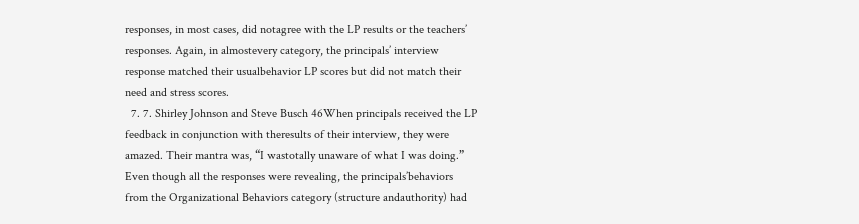responses, in most cases, did notagree with the LP results or the teachers’ responses. Again, in almostevery category, the principals’ interview response matched their usualbehavior LP scores but did not match their need and stress scores.
  7. 7. Shirley Johnson and Steve Busch 46When principals received the LP feedback in conjunction with theresults of their interview, they were amazed. Their mantra was, “I wastotally unaware of what I was doing.” Even though all the responses were revealing, the principals’behaviors from the Organizational Behaviors category (structure andauthority) had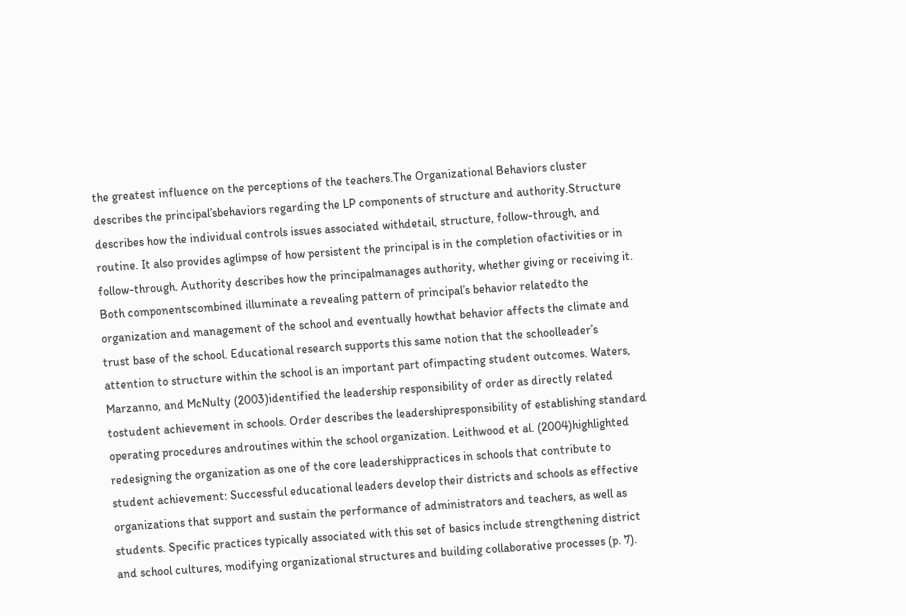the greatest influence on the perceptions of the teachers.The Organizational Behaviors cluster describes the principal’sbehaviors regarding the LP components of structure and authority.Structure describes how the individual controls issues associated withdetail, structure, follow-through, and routine. It also provides aglimpse of how persistent the principal is in the completion ofactivities or in follow-through. Authority describes how the principalmanages authority, whether giving or receiving it. Both componentscombined illuminate a revealing pattern of principal’s behavior relatedto the organization and management of the school and eventually howthat behavior affects the climate and trust base of the school. Educational research supports this same notion that the schoolleader’s attention to structure within the school is an important part ofimpacting student outcomes. Waters, Marzanno, and McNulty (2003)identified the leadership responsibility of order as directly related tostudent achievement in schools. Order describes the leadershipresponsibility of establishing standard operating procedures androutines within the school organization. Leithwood et al. (2004)highlighted redesigning the organization as one of the core leadershippractices in schools that contribute to student achievement: Successful educational leaders develop their districts and schools as effective organizations that support and sustain the performance of administrators and teachers, as well as students. Specific practices typically associated with this set of basics include strengthening district and school cultures, modifying organizational structures and building collaborative processes (p. 7).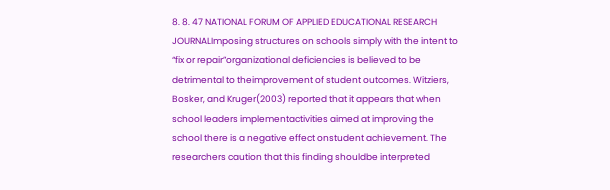8. 8. 47 NATIONAL FORUM OF APPLIED EDUCATIONAL RESEARCH JOURNALImposing structures on schools simply with the intent to “fix or repair”organizational deficiencies is believed to be detrimental to theimprovement of student outcomes. Witziers, Bosker, and Kruger(2003) reported that it appears that when school leaders implementactivities aimed at improving the school there is a negative effect onstudent achievement. The researchers caution that this finding shouldbe interpreted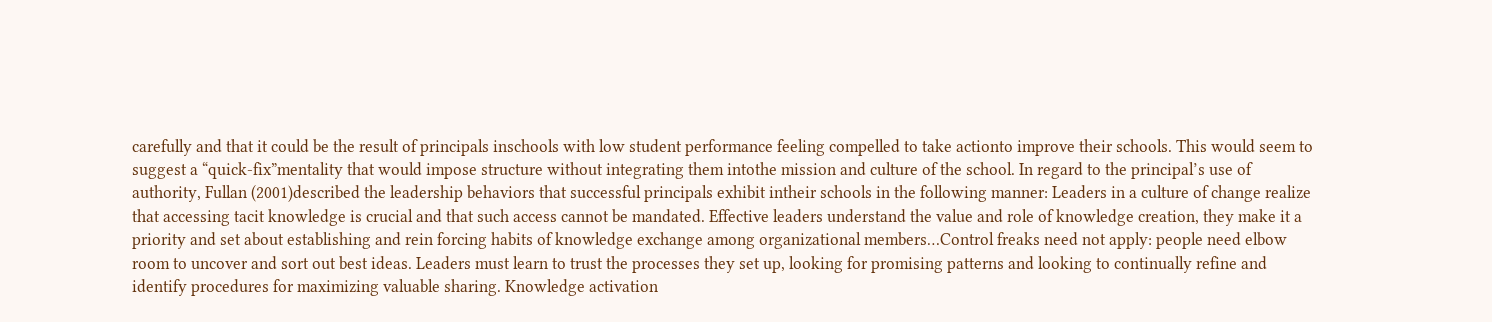carefully and that it could be the result of principals inschools with low student performance feeling compelled to take actionto improve their schools. This would seem to suggest a “quick-fix”mentality that would impose structure without integrating them intothe mission and culture of the school. In regard to the principal’s use of authority, Fullan (2001)described the leadership behaviors that successful principals exhibit intheir schools in the following manner: Leaders in a culture of change realize that accessing tacit knowledge is crucial and that such access cannot be mandated. Effective leaders understand the value and role of knowledge creation, they make it a priority and set about establishing and rein forcing habits of knowledge exchange among organizational members…Control freaks need not apply: people need elbow room to uncover and sort out best ideas. Leaders must learn to trust the processes they set up, looking for promising patterns and looking to continually refine and identify procedures for maximizing valuable sharing. Knowledge activation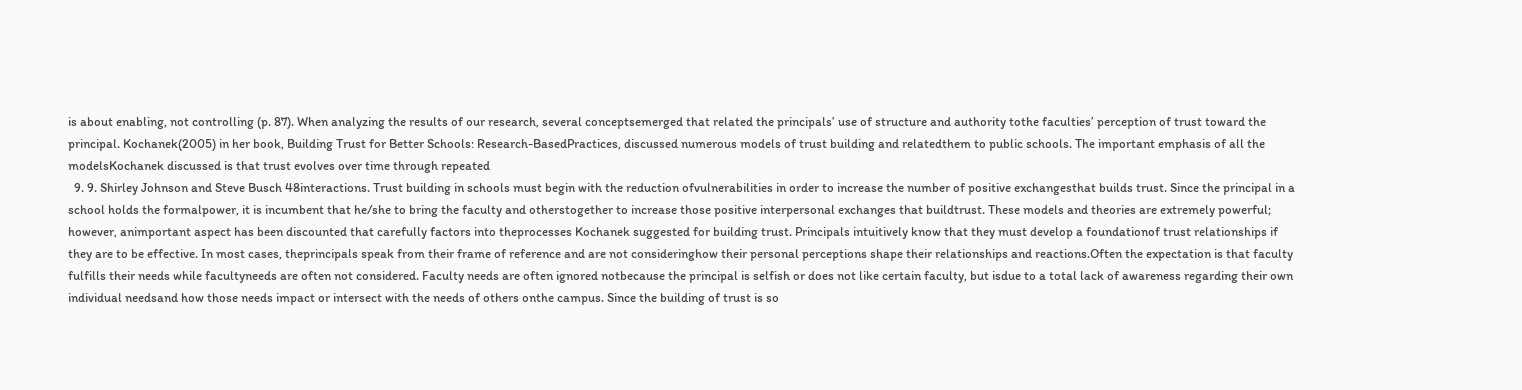is about enabling, not controlling (p. 87). When analyzing the results of our research, several conceptsemerged that related the principals’ use of structure and authority tothe faculties’ perception of trust toward the principal. Kochanek(2005) in her book, Building Trust for Better Schools: Research-BasedPractices, discussed numerous models of trust building and relatedthem to public schools. The important emphasis of all the modelsKochanek discussed is that trust evolves over time through repeated
  9. 9. Shirley Johnson and Steve Busch 48interactions. Trust building in schools must begin with the reduction ofvulnerabilities in order to increase the number of positive exchangesthat builds trust. Since the principal in a school holds the formalpower, it is incumbent that he/she to bring the faculty and otherstogether to increase those positive interpersonal exchanges that buildtrust. These models and theories are extremely powerful; however, animportant aspect has been discounted that carefully factors into theprocesses Kochanek suggested for building trust. Principals intuitively know that they must develop a foundationof trust relationships if they are to be effective. In most cases, theprincipals speak from their frame of reference and are not consideringhow their personal perceptions shape their relationships and reactions.Often the expectation is that faculty fulfills their needs while facultyneeds are often not considered. Faculty needs are often ignored notbecause the principal is selfish or does not like certain faculty, but isdue to a total lack of awareness regarding their own individual needsand how those needs impact or intersect with the needs of others onthe campus. Since the building of trust is so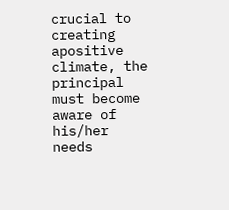crucial to creating apositive climate, the principal must become aware of his/her needs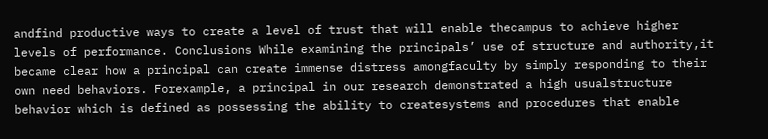andfind productive ways to create a level of trust that will enable thecampus to achieve higher levels of performance. Conclusions While examining the principals’ use of structure and authority,it became clear how a principal can create immense distress amongfaculty by simply responding to their own need behaviors. Forexample, a principal in our research demonstrated a high usualstructure behavior which is defined as possessing the ability to createsystems and procedures that enable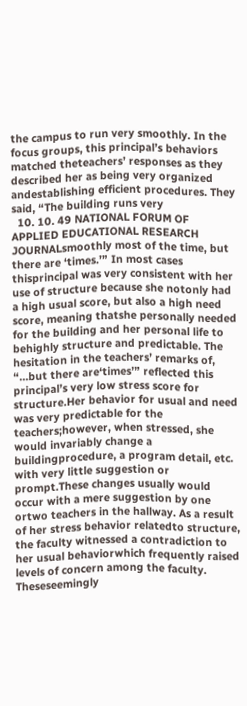the campus to run very smoothly. In the focus groups, this principal’s behaviors matched theteachers’ responses as they described her as being very organized andestablishing efficient procedures. They said, “The building runs very
  10. 10. 49 NATIONAL FORUM OF APPLIED EDUCATIONAL RESEARCH JOURNALsmoothly most of the time, but there are ‘times.’” In most cases thisprincipal was very consistent with her use of structure because she notonly had a high usual score, but also a high need score, meaning thatshe personally needed for the building and her personal life to behighly structure and predictable. The hesitation in the teachers’ remarks of, “…but there are‘times’” reflected this principal’s very low stress score for structure.Her behavior for usual and need was very predictable for the teachers;however, when stressed, she would invariably change a buildingprocedure, a program detail, etc. with very little suggestion or prompt.These changes usually would occur with a mere suggestion by one ortwo teachers in the hallway. As a result of her stress behavior relatedto structure, the faculty witnessed a contradiction to her usual behaviorwhich frequently raised levels of concern among the faculty. Theseseemingly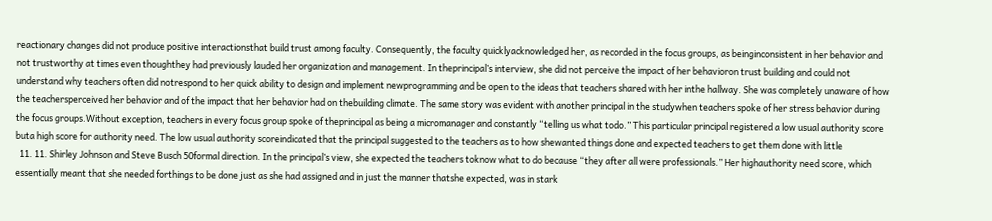reactionary changes did not produce positive interactionsthat build trust among faculty. Consequently, the faculty quicklyacknowledged her, as recorded in the focus groups, as beinginconsistent in her behavior and not trustworthy at times even thoughthey had previously lauded her organization and management. In theprincipal’s interview, she did not perceive the impact of her behavioron trust building and could not understand why teachers often did notrespond to her quick ability to design and implement newprogramming and be open to the ideas that teachers shared with her inthe hallway. She was completely unaware of how the teachersperceived her behavior and of the impact that her behavior had on thebuilding climate. The same story was evident with another principal in the studywhen teachers spoke of her stress behavior during the focus groups.Without exception, teachers in every focus group spoke of theprincipal as being a micromanager and constantly “telling us what todo.” This particular principal registered a low usual authority score buta high score for authority need. The low usual authority scoreindicated that the principal suggested to the teachers as to how shewanted things done and expected teachers to get them done with little
  11. 11. Shirley Johnson and Steve Busch 50formal direction. In the principal’s view, she expected the teachers toknow what to do because “they after all were professionals.” Her highauthority need score, which essentially meant that she needed forthings to be done just as she had assigned and in just the manner thatshe expected, was in stark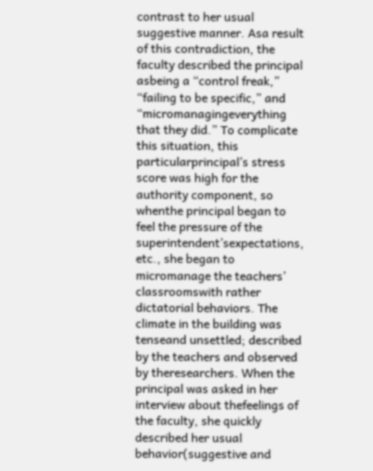contrast to her usual suggestive manner. Asa result of this contradiction, the faculty described the principal asbeing a “control freak,” “failing to be specific,” and “micromanagingeverything that they did.” To complicate this situation, this particularprincipal’s stress score was high for the authority component, so whenthe principal began to feel the pressure of the superintendent’sexpectations, etc., she began to micromanage the teachers’ classroomswith rather dictatorial behaviors. The climate in the building was tenseand unsettled; described by the teachers and observed by theresearchers. When the principal was asked in her interview about thefeelings of the faculty, she quickly described her usual behavior(suggestive and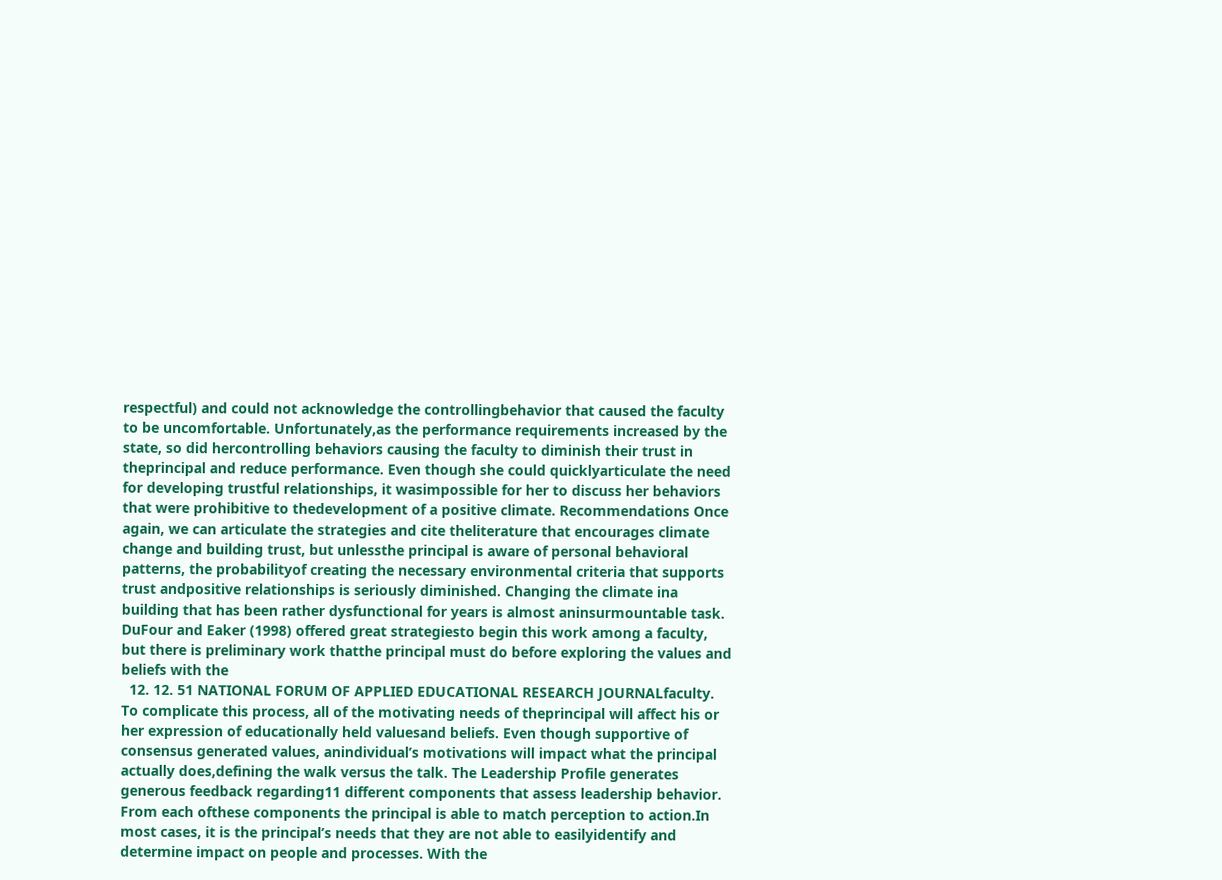respectful) and could not acknowledge the controllingbehavior that caused the faculty to be uncomfortable. Unfortunately,as the performance requirements increased by the state, so did hercontrolling behaviors causing the faculty to diminish their trust in theprincipal and reduce performance. Even though she could quicklyarticulate the need for developing trustful relationships, it wasimpossible for her to discuss her behaviors that were prohibitive to thedevelopment of a positive climate. Recommendations Once again, we can articulate the strategies and cite theliterature that encourages climate change and building trust, but unlessthe principal is aware of personal behavioral patterns, the probabilityof creating the necessary environmental criteria that supports trust andpositive relationships is seriously diminished. Changing the climate ina building that has been rather dysfunctional for years is almost aninsurmountable task. DuFour and Eaker (1998) offered great strategiesto begin this work among a faculty, but there is preliminary work thatthe principal must do before exploring the values and beliefs with the
  12. 12. 51 NATIONAL FORUM OF APPLIED EDUCATIONAL RESEARCH JOURNALfaculty. To complicate this process, all of the motivating needs of theprincipal will affect his or her expression of educationally held valuesand beliefs. Even though supportive of consensus generated values, anindividual’s motivations will impact what the principal actually does,defining the walk versus the talk. The Leadership Profile generates generous feedback regarding11 different components that assess leadership behavior. From each ofthese components the principal is able to match perception to action.In most cases, it is the principal’s needs that they are not able to easilyidentify and determine impact on people and processes. With the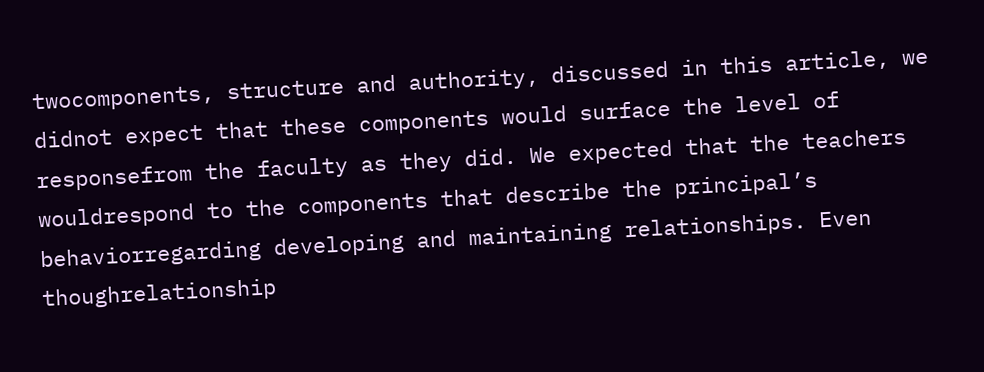twocomponents, structure and authority, discussed in this article, we didnot expect that these components would surface the level of responsefrom the faculty as they did. We expected that the teachers wouldrespond to the components that describe the principal’s behaviorregarding developing and maintaining relationships. Even thoughrelationship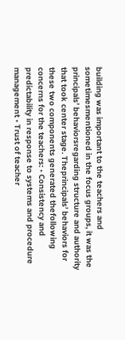building was important to the teachers and sometimesmentioned in the focus groups, it was the principals’ behaviorsregarding structure and authority that took center stage. Theprincipals’ behaviors for these two components generated thefollowing concerns for the teachers: • Consistency and predictability in response to systems and procedure management • Trust of teacher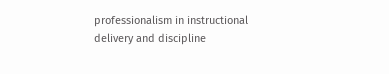professionalism in instructional delivery and discipline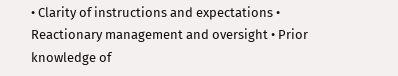• Clarity of instructions and expectations • Reactionary management and oversight • Prior knowledge of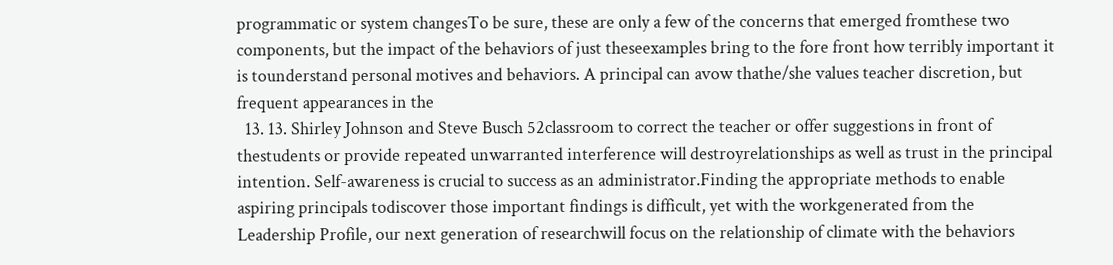programmatic or system changesTo be sure, these are only a few of the concerns that emerged fromthese two components, but the impact of the behaviors of just theseexamples bring to the fore front how terribly important it is tounderstand personal motives and behaviors. A principal can avow thathe/she values teacher discretion, but frequent appearances in the
  13. 13. Shirley Johnson and Steve Busch 52classroom to correct the teacher or offer suggestions in front of thestudents or provide repeated unwarranted interference will destroyrelationships as well as trust in the principal intention. Self-awareness is crucial to success as an administrator.Finding the appropriate methods to enable aspiring principals todiscover those important findings is difficult, yet with the workgenerated from the Leadership Profile, our next generation of researchwill focus on the relationship of climate with the behaviors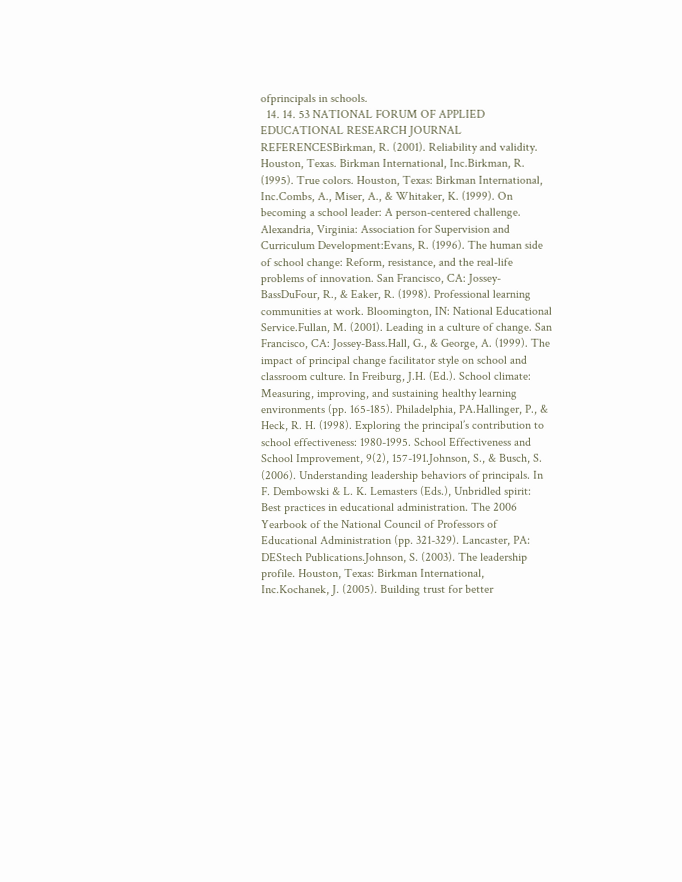ofprincipals in schools.
  14. 14. 53 NATIONAL FORUM OF APPLIED EDUCATIONAL RESEARCH JOURNAL REFERENCESBirkman, R. (2001). Reliability and validity. Houston, Texas. Birkman International, Inc.Birkman, R. (1995). True colors. Houston, Texas: Birkman International, Inc.Combs, A., Miser, A., & Whitaker, K. (1999). On becoming a school leader: A person-centered challenge. Alexandria, Virginia: Association for Supervision and Curriculum Development:Evans, R. (1996). The human side of school change: Reform, resistance, and the real-life problems of innovation. San Francisco, CA: Jossey-BassDuFour, R., & Eaker, R. (1998). Professional learning communities at work. Bloomington, IN: National Educational Service.Fullan, M. (2001). Leading in a culture of change. San Francisco, CA: Jossey-Bass.Hall, G., & George, A. (1999). The impact of principal change facilitator style on school and classroom culture. In Freiburg, J.H. (Ed.). School climate: Measuring, improving, and sustaining healthy learning environments (pp. 165-185). Philadelphia, PA.Hallinger, P., & Heck, R. H. (1998). Exploring the principal’s contribution to school effectiveness: 1980-1995. School Effectiveness and School Improvement, 9(2), 157-191.Johnson, S., & Busch, S. (2006). Understanding leadership behaviors of principals. In F. Dembowski & L. K. Lemasters (Eds.), Unbridled spirit: Best practices in educational administration. The 2006 Yearbook of the National Council of Professors of Educational Administration (pp. 321-329). Lancaster, PA: DEStech Publications.Johnson, S. (2003). The leadership profile. Houston, Texas: Birkman International, Inc.Kochanek, J. (2005). Building trust for better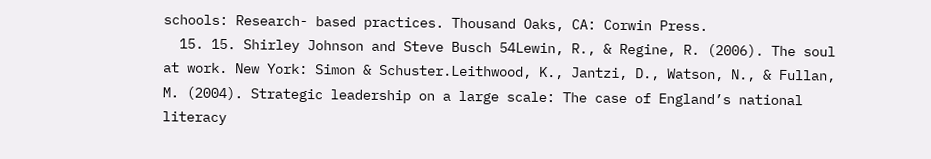schools: Research- based practices. Thousand Oaks, CA: Corwin Press.
  15. 15. Shirley Johnson and Steve Busch 54Lewin, R., & Regine, R. (2006). The soul at work. New York: Simon & Schuster.Leithwood, K., Jantzi, D., Watson, N., & Fullan, M. (2004). Strategic leadership on a large scale: The case of England’s national literacy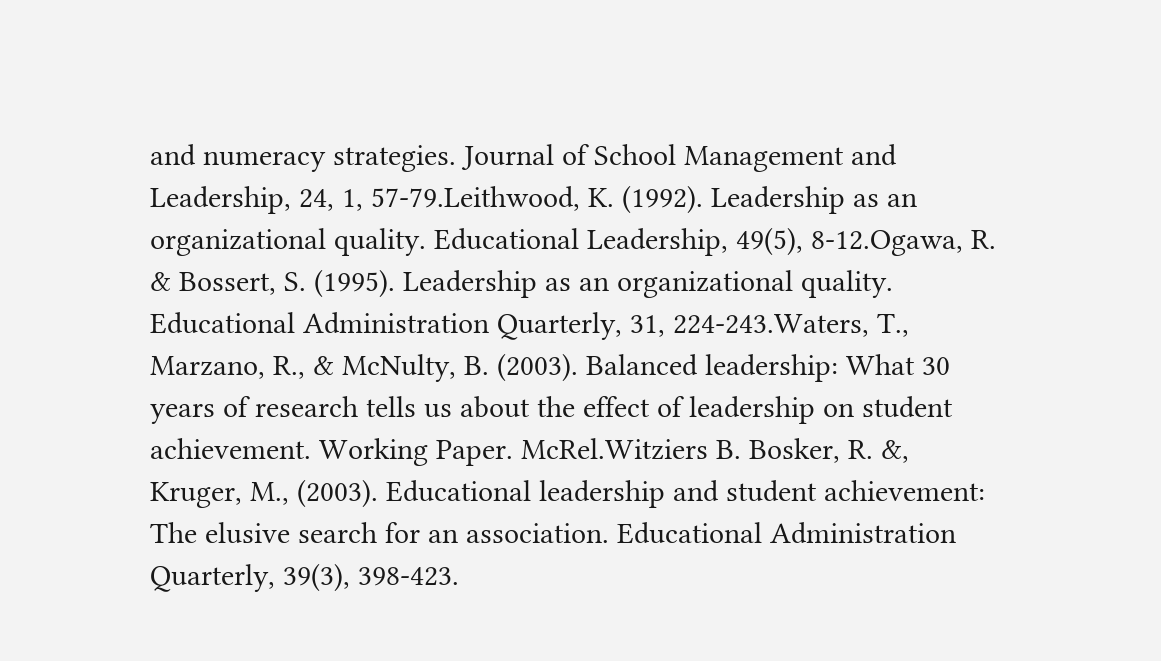and numeracy strategies. Journal of School Management and Leadership, 24, 1, 57-79.Leithwood, K. (1992). Leadership as an organizational quality. Educational Leadership, 49(5), 8-12.Ogawa, R. & Bossert, S. (1995). Leadership as an organizational quality. Educational Administration Quarterly, 31, 224-243.Waters, T., Marzano, R., & McNulty, B. (2003). Balanced leadership: What 30 years of research tells us about the effect of leadership on student achievement. Working Paper. McRel.Witziers B. Bosker, R. &, Kruger, M., (2003). Educational leadership and student achievement: The elusive search for an association. Educational Administration Quarterly, 39(3), 398-423.